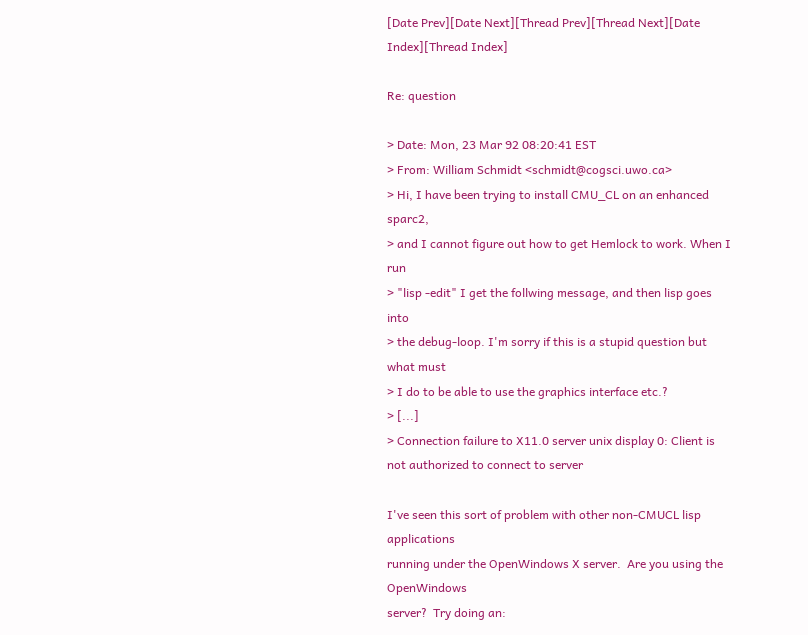[Date Prev][Date Next][Thread Prev][Thread Next][Date Index][Thread Index]

Re: question

> Date: Mon, 23 Mar 92 08:20:41 EST
> From: William Schmidt <schmidt@cogsci.uwo.ca>
> Hi, I have been trying to install CMU_CL on an enhanced sparc2,
> and I cannot figure out how to get Hemlock to work. When I run
> "lisp -edit" I get the follwing message, and then lisp goes into
> the debug-loop. I'm sorry if this is a stupid question but what must
> I do to be able to use the graphics interface etc.?
> [...]
> Connection failure to X11.0 server unix display 0: Client is not authorized to connect to server

I've seen this sort of problem with other non-CMUCL lisp applications
running under the OpenWindows X server.  Are you using the OpenWindows
server?  Try doing an: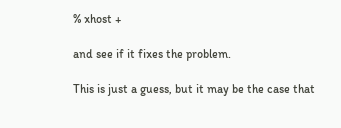% xhost +

and see if it fixes the problem.

This is just a guess, but it may be the case that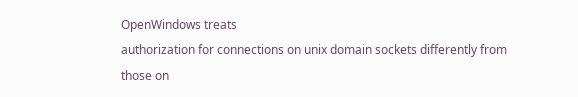OpenWindows treats
authorization for connections on unix domain sockets differently from
those on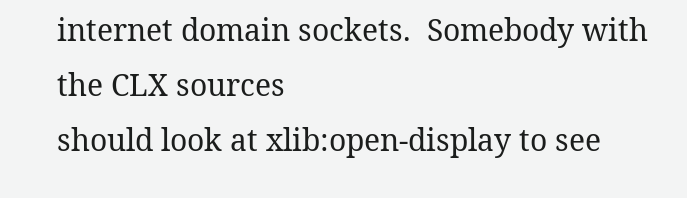internet domain sockets.  Somebody with the CLX sources
should look at xlib:open-display to see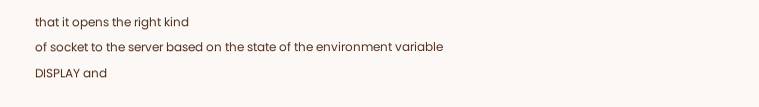that it opens the right kind
of socket to the server based on the state of the environment variable
DISPLAY and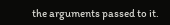the arguments passed to it.